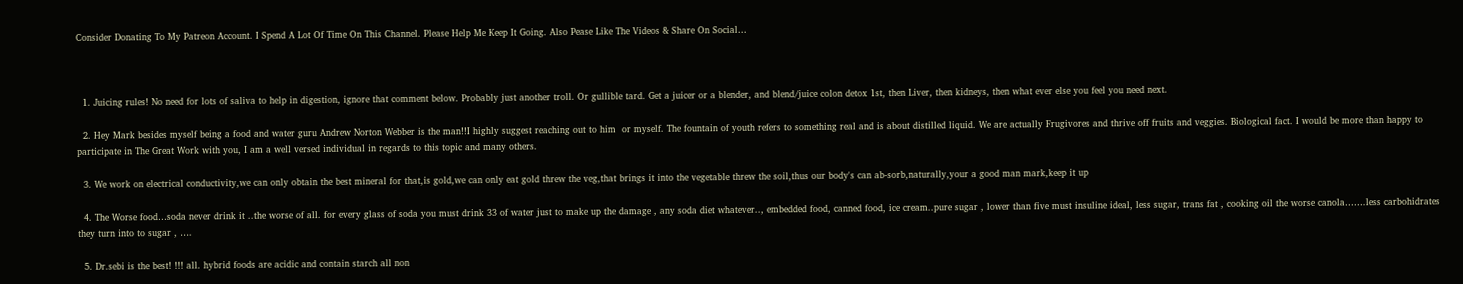Consider Donating To My Patreon Account. I Spend A Lot Of Time On This Channel. Please Help Me Keep It Going. Also Pease Like The Videos & Share On Social…



  1. Juicing rules! No need for lots of saliva to help in digestion, ignore that comment below. Probably just another troll. Or gullible tard. Get a juicer or a blender, and blend/juice colon detox 1st, then Liver, then kidneys, then what ever else you feel you need next.

  2. Hey Mark besides myself being a food and water guru Andrew Norton Webber is the man!!I highly suggest reaching out to him  or myself. The fountain of youth refers to something real and is about distilled liquid. We are actually Frugivores and thrive off fruits and veggies. Biological fact. I would be more than happy to participate in The Great Work with you, I am a well versed individual in regards to this topic and many others.

  3. We work on electrical conductivity,we can only obtain the best mineral for that,is gold,we can only eat gold threw the veg,that brings it into the vegetable threw the soil,thus our body's can ab-sorb,naturally,your a good man mark,keep it up

  4. The Worse food…soda never drink it ..the worse of all. for every glass of soda you must drink 33 of water just to make up the damage , any soda diet whatever.., embedded food, canned food, ice cream..pure sugar , lower than five must insuline ideal, less sugar, trans fat , cooking oil the worse canola…….less carbohidrates they turn into to sugar , ….

  5. Dr.sebi is the best! !!! all. hybrid foods are acidic and contain starch all non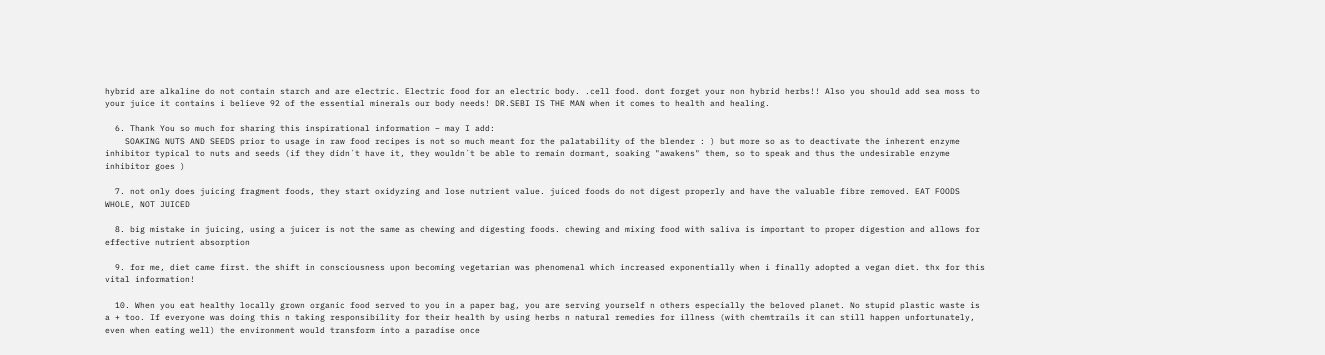hybrid are alkaline do not contain starch and are electric. Electric food for an electric body. .cell food. dont forget your non hybrid herbs!! Also you should add sea moss to your juice it contains i believe 92 of the essential minerals our body needs! DR.SEBI IS THE MAN when it comes to health and healing.

  6. Thank You so much for sharing this inspirational information – may I add:
    SOAKING NUTS AND SEEDS prior to usage in raw food recipes is not so much meant for the palatability of the blender : ) but more so as to deactivate the inherent enzyme inhibitor typical to nuts and seeds (if they didn´t have it, they wouldn´t be able to remain dormant, soaking "awakens" them, so to speak and thus the undesirable enzyme inhibitor goes )

  7. not only does juicing fragment foods, they start oxidyzing and lose nutrient value. juiced foods do not digest properly and have the valuable fibre removed. EAT FOODS WHOLE, NOT JUICED

  8. big mistake in juicing, using a juicer is not the same as chewing and digesting foods. chewing and mixing food with saliva is important to proper digestion and allows for effective nutrient absorption

  9. for me, diet came first. the shift in consciousness upon becoming vegetarian was phenomenal which increased exponentially when i finally adopted a vegan diet. thx for this vital information!

  10. When you eat healthy locally grown organic food served to you in a paper bag, you are serving yourself n others especially the beloved planet. No stupid plastic waste is a + too. If everyone was doing this n taking responsibility for their health by using herbs n natural remedies for illness (with chemtrails it can still happen unfortunately, even when eating well) the environment would transform into a paradise once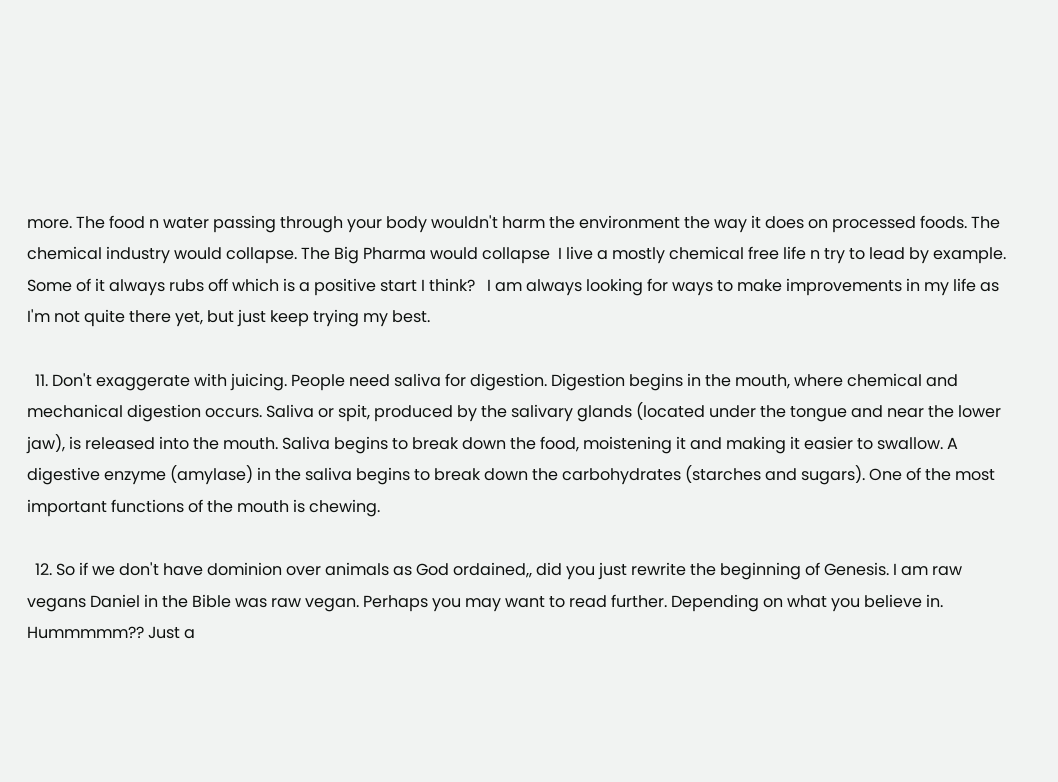more. The food n water passing through your body wouldn't harm the environment the way it does on processed foods. The chemical industry would collapse. The Big Pharma would collapse  I live a mostly chemical free life n try to lead by example. Some of it always rubs off which is a positive start I think?   I am always looking for ways to make improvements in my life as I'm not quite there yet, but just keep trying my best.

  11. Don't exaggerate with juicing. People need saliva for digestion. Digestion begins in the mouth, where chemical and mechanical digestion occurs. Saliva or spit, produced by the salivary glands (located under the tongue and near the lower jaw), is released into the mouth. Saliva begins to break down the food, moistening it and making it easier to swallow. A digestive enzyme (amylase) in the saliva begins to break down the carbohydrates (starches and sugars). One of the most important functions of the mouth is chewing.

  12. So if we don't have dominion over animals as God ordained,, did you just rewrite the beginning of Genesis. I am raw vegans Daniel in the Bible was raw vegan. Perhaps you may want to read further. Depending on what you believe in. Hummmmm?? Just a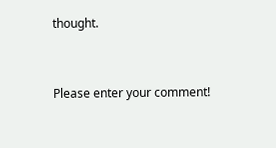thought.


Please enter your comment!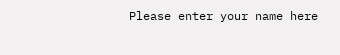Please enter your name here